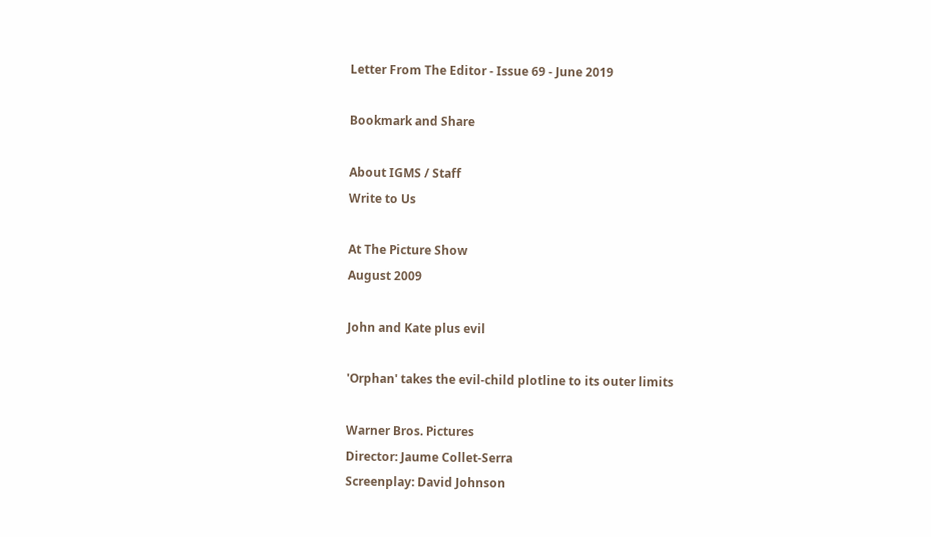Letter From The Editor - Issue 69 - June 2019

Bookmark and Share

About IGMS / Staff
Write to Us

At The Picture Show
August 2009

John and Kate plus evil

'Orphan' takes the evil-child plotline to its outer limits

Warner Bros. Pictures
Director: Jaume Collet-Serra
Screenplay: David Johnson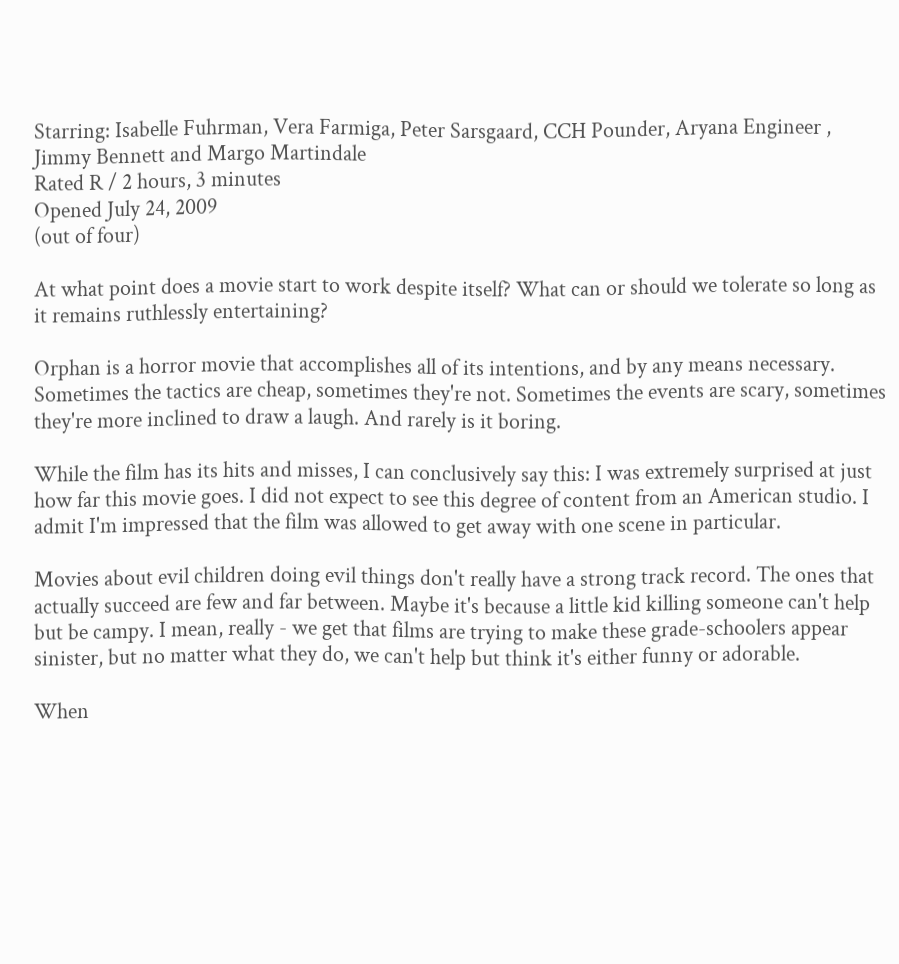Starring: Isabelle Fuhrman, Vera Farmiga, Peter Sarsgaard, CCH Pounder, Aryana Engineer , Jimmy Bennett and Margo Martindale
Rated R / 2 hours, 3 minutes
Opened July 24, 2009
(out of four)

At what point does a movie start to work despite itself? What can or should we tolerate so long as it remains ruthlessly entertaining?

Orphan is a horror movie that accomplishes all of its intentions, and by any means necessary. Sometimes the tactics are cheap, sometimes they're not. Sometimes the events are scary, sometimes they're more inclined to draw a laugh. And rarely is it boring.

While the film has its hits and misses, I can conclusively say this: I was extremely surprised at just how far this movie goes. I did not expect to see this degree of content from an American studio. I admit I'm impressed that the film was allowed to get away with one scene in particular.

Movies about evil children doing evil things don't really have a strong track record. The ones that actually succeed are few and far between. Maybe it's because a little kid killing someone can't help but be campy. I mean, really - we get that films are trying to make these grade-schoolers appear sinister, but no matter what they do, we can't help but think it's either funny or adorable.

When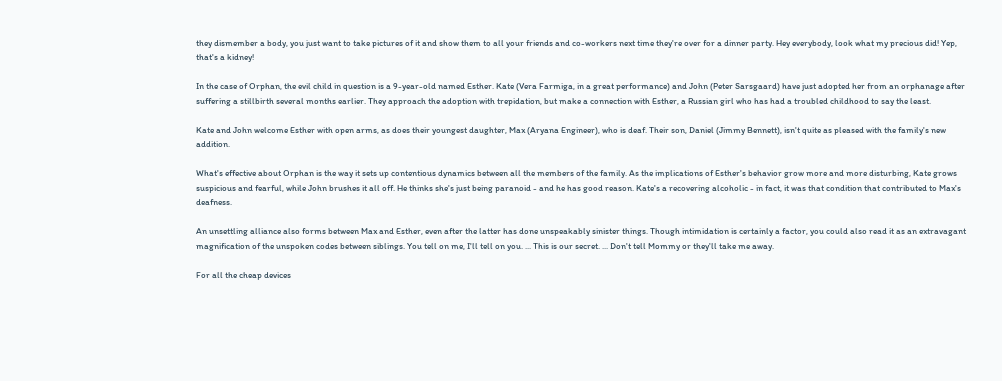they dismember a body, you just want to take pictures of it and show them to all your friends and co-workers next time they're over for a dinner party. Hey everybody, look what my precious did! Yep, that's a kidney!

In the case of Orphan, the evil child in question is a 9-year-old named Esther. Kate (Vera Farmiga, in a great performance) and John (Peter Sarsgaard) have just adopted her from an orphanage after suffering a stillbirth several months earlier. They approach the adoption with trepidation, but make a connection with Esther, a Russian girl who has had a troubled childhood to say the least.

Kate and John welcome Esther with open arms, as does their youngest daughter, Max (Aryana Engineer), who is deaf. Their son, Daniel (Jimmy Bennett), isn't quite as pleased with the family's new addition.

What's effective about Orphan is the way it sets up contentious dynamics between all the members of the family. As the implications of Esther's behavior grow more and more disturbing, Kate grows suspicious and fearful, while John brushes it all off. He thinks she's just being paranoid - and he has good reason. Kate's a recovering alcoholic - in fact, it was that condition that contributed to Max's deafness.

An unsettling alliance also forms between Max and Esther, even after the latter has done unspeakably sinister things. Though intimidation is certainly a factor, you could also read it as an extravagant magnification of the unspoken codes between siblings. You tell on me, I'll tell on you. ... This is our secret. ... Don't tell Mommy or they'll take me away.

For all the cheap devices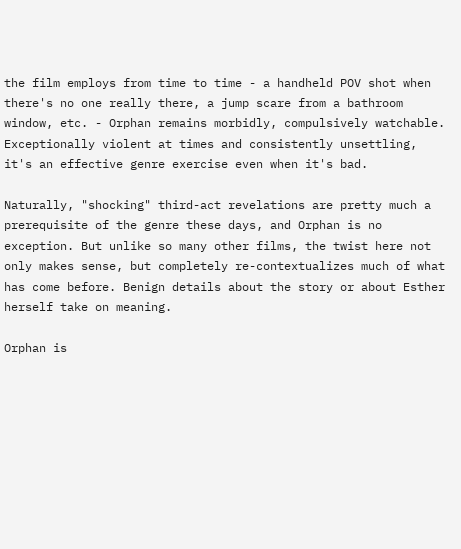the film employs from time to time - a handheld POV shot when there's no one really there, a jump scare from a bathroom window, etc. - Orphan remains morbidly, compulsively watchable. Exceptionally violent at times and consistently unsettling, it's an effective genre exercise even when it's bad.

Naturally, "shocking" third-act revelations are pretty much a prerequisite of the genre these days, and Orphan is no exception. But unlike so many other films, the twist here not only makes sense, but completely re-contextualizes much of what has come before. Benign details about the story or about Esther herself take on meaning.

Orphan is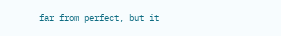far from perfect, but it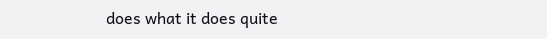does what it does quite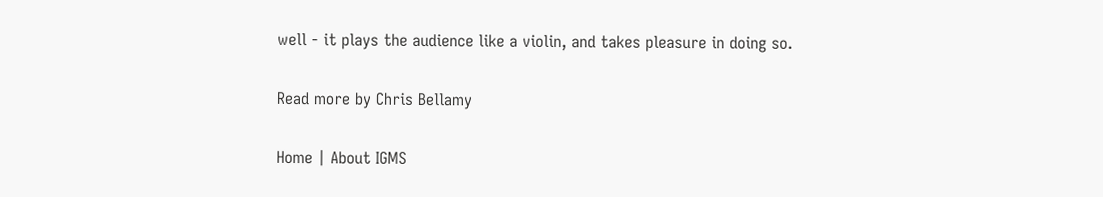well - it plays the audience like a violin, and takes pleasure in doing so.

Read more by Chris Bellamy

Home | About IGMS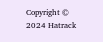Copyright © 2024 Hatrack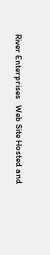River Enterprises   Web Site Hosted and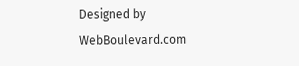Designed by WebBoulevard.com